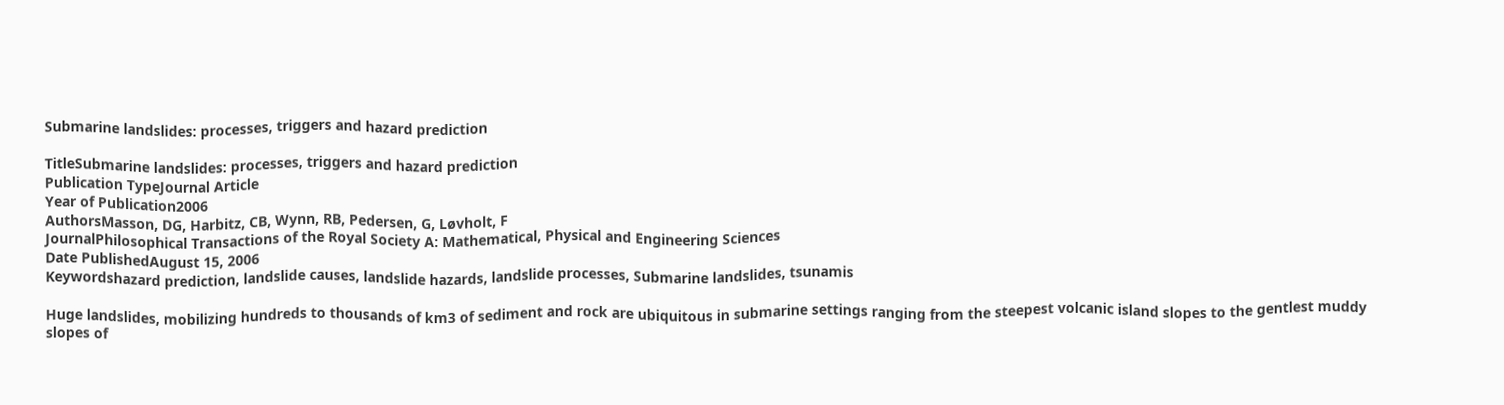Submarine landslides: processes, triggers and hazard prediction

TitleSubmarine landslides: processes, triggers and hazard prediction
Publication TypeJournal Article
Year of Publication2006
AuthorsMasson, DG, Harbitz, CB, Wynn, RB, Pedersen, G, Løvholt, F
JournalPhilosophical Transactions of the Royal Society A: Mathematical, Physical and Engineering Sciences
Date PublishedAugust 15, 2006
Keywordshazard prediction, landslide causes, landslide hazards, landslide processes, Submarine landslides, tsunamis

Huge landslides, mobilizing hundreds to thousands of km3 of sediment and rock are ubiquitous in submarine settings ranging from the steepest volcanic island slopes to the gentlest muddy slopes of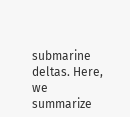submarine deltas. Here, we summarize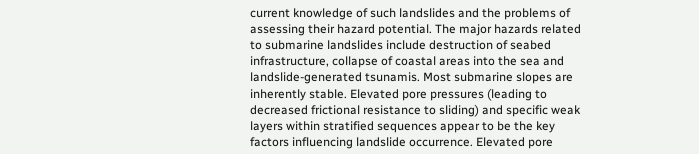current knowledge of such landslides and the problems of assessing their hazard potential. The major hazards related to submarine landslides include destruction of seabed infrastructure, collapse of coastal areas into the sea and landslide-generated tsunamis. Most submarine slopes are inherently stable. Elevated pore pressures (leading to decreased frictional resistance to sliding) and specific weak layers within stratified sequences appear to be the key factors influencing landslide occurrence. Elevated pore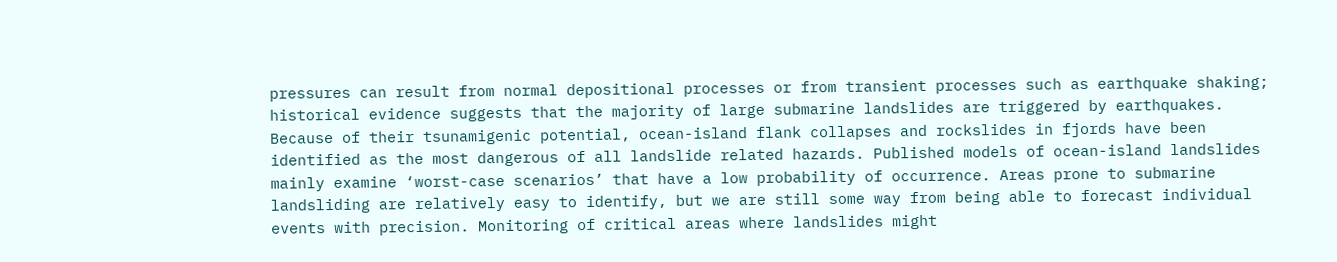pressures can result from normal depositional processes or from transient processes such as earthquake shaking; historical evidence suggests that the majority of large submarine landslides are triggered by earthquakes. Because of their tsunamigenic potential, ocean-island flank collapses and rockslides in fjords have been identified as the most dangerous of all landslide related hazards. Published models of ocean-island landslides mainly examine ‘worst-case scenarios’ that have a low probability of occurrence. Areas prone to submarine landsliding are relatively easy to identify, but we are still some way from being able to forecast individual events with precision. Monitoring of critical areas where landslides might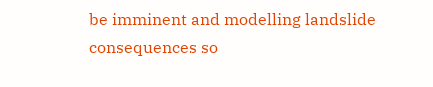be imminent and modelling landslide consequences so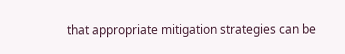that appropriate mitigation strategies can be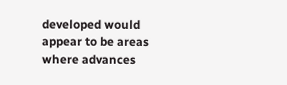developed would appear to be areas where advances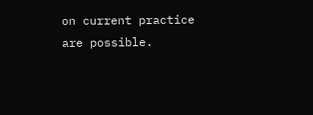on current practice are possible.